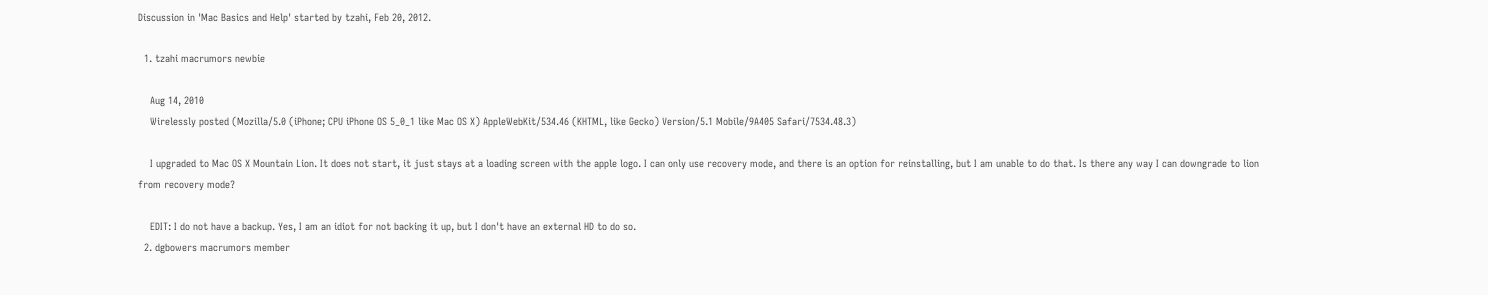Discussion in 'Mac Basics and Help' started by tzahi, Feb 20, 2012.

  1. tzahi macrumors newbie

    Aug 14, 2010
    Wirelessly posted (Mozilla/5.0 (iPhone; CPU iPhone OS 5_0_1 like Mac OS X) AppleWebKit/534.46 (KHTML, like Gecko) Version/5.1 Mobile/9A405 Safari/7534.48.3)

    I upgraded to Mac OS X Mountain Lion. It does not start, it just stays at a loading screen with the apple logo. I can only use recovery mode, and there is an option for reinstalling, but I am unable to do that. Is there any way I can downgrade to lion from recovery mode?

    EDIT: I do not have a backup. Yes, I am an idiot for not backing it up, but I don't have an external HD to do so.
  2. dgbowers macrumors member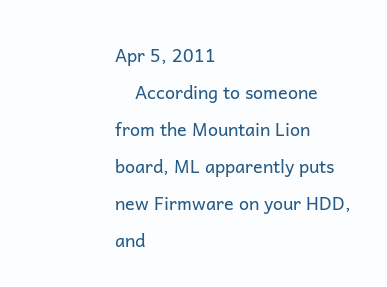Apr 5, 2011
    According to someone from the Mountain Lion board, ML apparently puts new Firmware on your HDD, and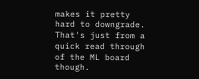makes it pretty hard to downgrade. That's just from a quick read through of the ML board though.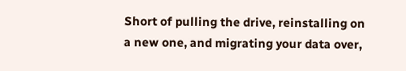Short of pulling the drive, reinstalling on a new one, and migrating your data over,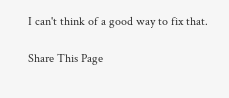I can't think of a good way to fix that.

Share This Page